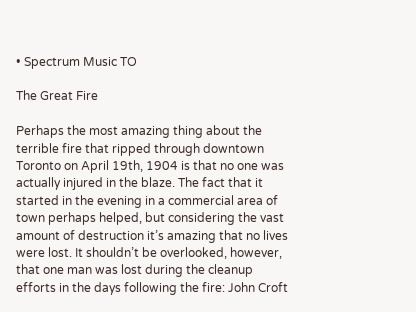• Spectrum Music TO

The Great Fire

Perhaps the most amazing thing about the terrible fire that ripped through downtown Toronto on April 19th, 1904 is that no one was actually injured in the blaze. The fact that it started in the evening in a commercial area of town perhaps helped, but considering the vast amount of destruction it’s amazing that no lives were lost. It shouldn’t be overlooked, however, that one man was lost during the cleanup efforts in the days following the fire: John Croft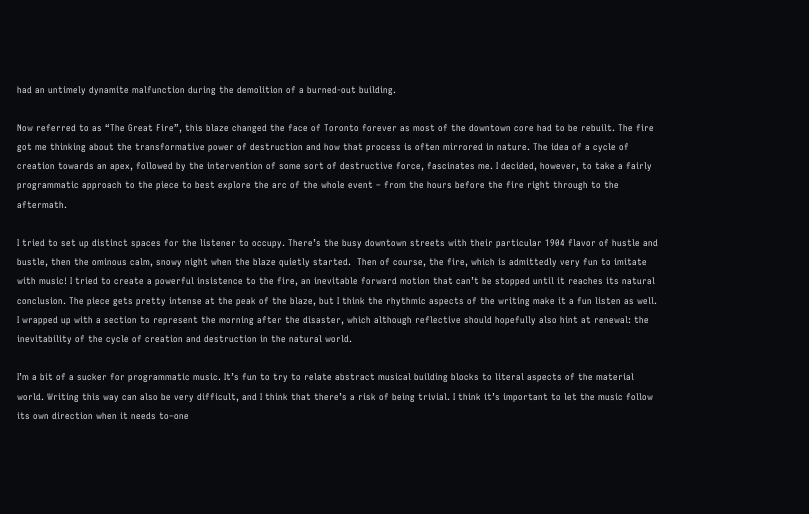had an untimely dynamite malfunction during the demolition of a burned-out building.

Now referred to as “The Great Fire”, this blaze changed the face of Toronto forever as most of the downtown core had to be rebuilt. The fire got me thinking about the transformative power of destruction and how that process is often mirrored in nature. The idea of a cycle of creation towards an apex, followed by the intervention of some sort of destructive force, fascinates me. I decided, however, to take a fairly programmatic approach to the piece to best explore the arc of the whole event – from the hours before the fire right through to the aftermath.

I tried to set up distinct spaces for the listener to occupy. There’s the busy downtown streets with their particular 1904 flavor of hustle and bustle, then the ominous calm, snowy night when the blaze quietly started.  Then of course, the fire, which is admittedly very fun to imitate with music! I tried to create a powerful insistence to the fire, an inevitable forward motion that can’t be stopped until it reaches its natural conclusion. The piece gets pretty intense at the peak of the blaze, but I think the rhythmic aspects of the writing make it a fun listen as well.  I wrapped up with a section to represent the morning after the disaster, which although reflective should hopefully also hint at renewal: the inevitability of the cycle of creation and destruction in the natural world.

I’m a bit of a sucker for programmatic music. It’s fun to try to relate abstract musical building blocks to literal aspects of the material world. Writing this way can also be very difficult, and I think that there’s a risk of being trivial. I think it’s important to let the music follow its own direction when it needs to–one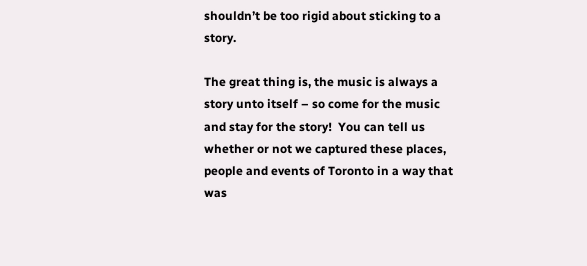shouldn’t be too rigid about sticking to a story.

The great thing is, the music is always a story unto itself – so come for the music and stay for the story!  You can tell us whether or not we captured these places, people and events of Toronto in a way that was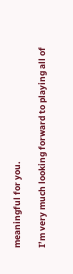meaningful for you.

I’m very much looking forward to playing all of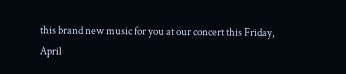this brand new music for you at our concert this Friday, April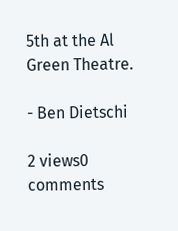5th at the Al Green Theatre.

- Ben Dietschi

2 views0 comments